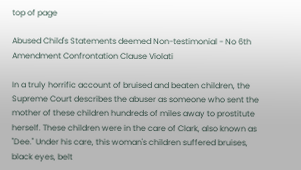top of page

Abused Child's Statements deemed Non-testimonial - No 6th Amendment Confrontation Clause Violati

In a truly horrific account of bruised and beaten children, the Supreme Court describes the abuser as someone who sent the mother of these children hundreds of miles away to prostitute herself. These children were in the care of Clark, also known as "Dee." Under his care, this woman's children suffered bruises, black eyes, belt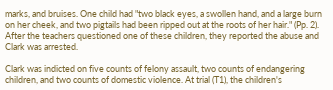marks, and bruises. One child had "two black eyes, a swollen hand, and a large burn on her cheek, and two pigtails had been ripped out at the roots of her hair." (Pp. 2). After the teachers questioned one of these children, they reported the abuse and Clark was arrested.

Clark was indicted on five counts of felony assault, two counts of endangering children, and two counts of domestic violence. At trial (T1), the children's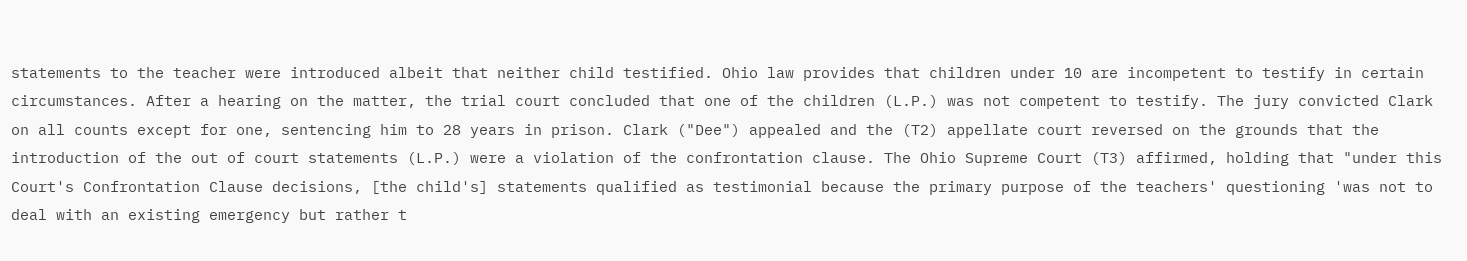statements to the teacher were introduced albeit that neither child testified. Ohio law provides that children under 10 are incompetent to testify in certain circumstances. After a hearing on the matter, the trial court concluded that one of the children (L.P.) was not competent to testify. The jury convicted Clark on all counts except for one, sentencing him to 28 years in prison. Clark ("Dee") appealed and the (T2) appellate court reversed on the grounds that the introduction of the out of court statements (L.P.) were a violation of the confrontation clause. The Ohio Supreme Court (T3) affirmed, holding that "under this Court's Confrontation Clause decisions, [the child's] statements qualified as testimonial because the primary purpose of the teachers' questioning 'was not to deal with an existing emergency but rather t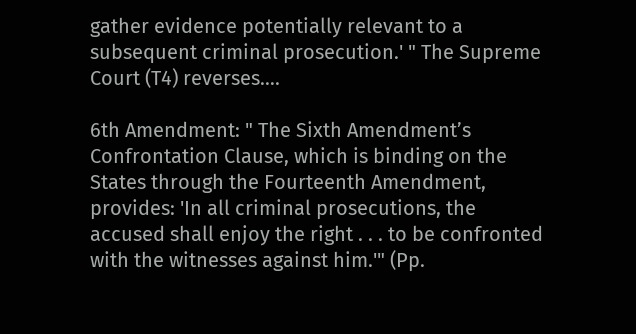gather evidence potentially relevant to a subsequent criminal prosecution.' " The Supreme Court (T4) reverses….

6th Amendment: " The Sixth Amendment’s Confrontation Clause, which is binding on the States through the Fourteenth Amendment, provides: 'In all criminal prosecutions, the accused shall enjoy the right . . . to be confronted with the witnesses against him.'" (Pp.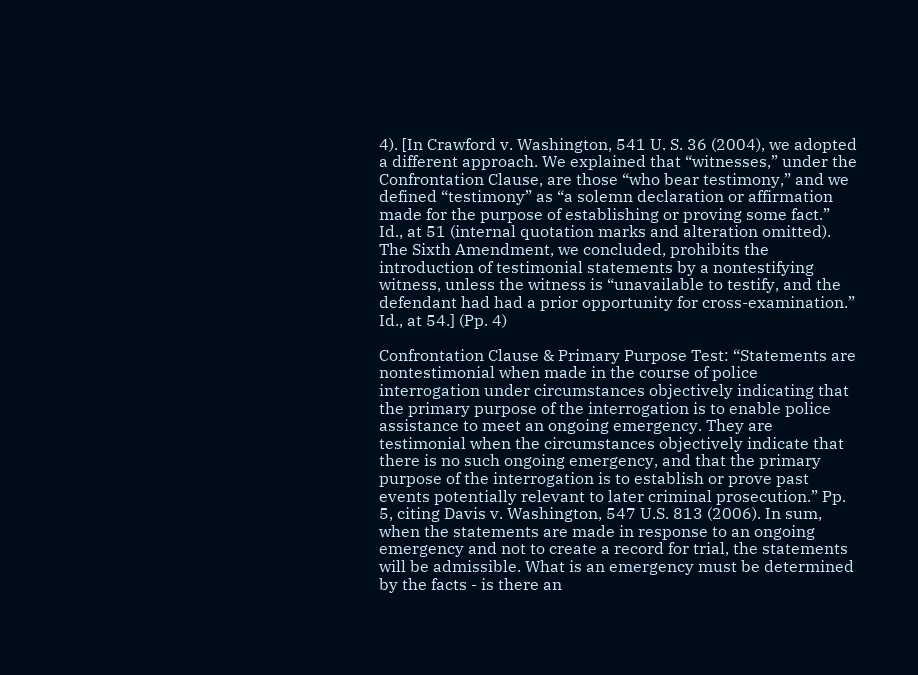4). [In Crawford v. Washington, 541 U. S. 36 (2004), we adopted a different approach. We explained that “witnesses,” under the Confrontation Clause, are those “who bear testimony,” and we defined “testimony” as “a solemn declaration or affirmation made for the purpose of establishing or proving some fact.” Id., at 51 (internal quotation marks and alteration omitted). The Sixth Amendment, we concluded, prohibits the introduction of testimonial statements by a nontestifying witness, unless the witness is “unavailable to testify, and the defendant had had a prior opportunity for cross-examination.” Id., at 54.] (Pp. 4)

Confrontation Clause & Primary Purpose Test: “Statements are nontestimonial when made in the course of police interrogation under circumstances objectively indicating that the primary purpose of the interrogation is to enable police assistance to meet an ongoing emergency. They are testimonial when the circumstances objectively indicate that there is no such ongoing emergency, and that the primary purpose of the interrogation is to establish or prove past events potentially relevant to later criminal prosecution.” Pp. 5, citing Davis v. Washington, 547 U.S. 813 (2006). In sum, when the statements are made in response to an ongoing emergency and not to create a record for trial, the statements will be admissible. What is an emergency must be determined by the facts - is there an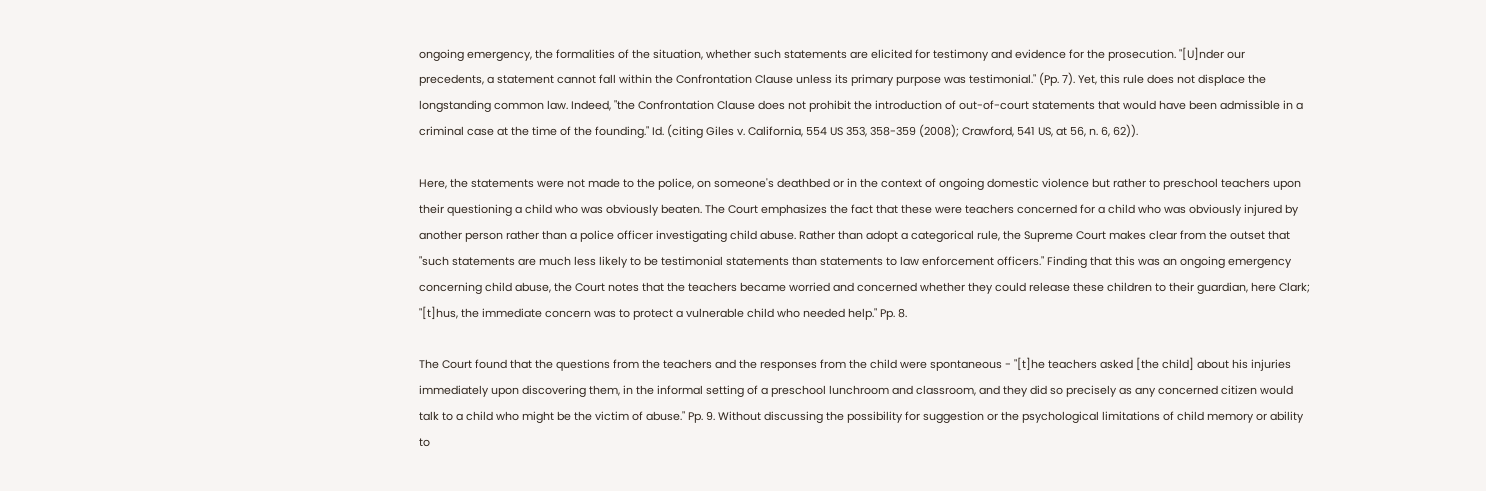ongoing emergency, the formalities of the situation, whether such statements are elicited for testimony and evidence for the prosecution. "[U]nder our precedents, a statement cannot fall within the Confrontation Clause unless its primary purpose was testimonial." (Pp. 7). Yet, this rule does not displace the longstanding common law. Indeed, "the Confrontation Clause does not prohibit the introduction of out-of-court statements that would have been admissible in a criminal case at the time of the founding." Id. (citing Giles v. California, 554 US 353, 358-359 (2008); Crawford, 541 US, at 56, n. 6, 62)).

Here, the statements were not made to the police, on someone's deathbed or in the context of ongoing domestic violence but rather to preschool teachers upon their questioning a child who was obviously beaten. The Court emphasizes the fact that these were teachers concerned for a child who was obviously injured by another person rather than a police officer investigating child abuse. Rather than adopt a categorical rule, the Supreme Court makes clear from the outset that "such statements are much less likely to be testimonial statements than statements to law enforcement officers." Finding that this was an ongoing emergency concerning child abuse, the Court notes that the teachers became worried and concerned whether they could release these children to their guardian, here Clark; "[t]hus, the immediate concern was to protect a vulnerable child who needed help." Pp. 8.

The Court found that the questions from the teachers and the responses from the child were spontaneous - "[t]he teachers asked [the child] about his injuries immediately upon discovering them, in the informal setting of a preschool lunchroom and classroom, and they did so precisely as any concerned citizen would talk to a child who might be the victim of abuse." Pp. 9. Without discussing the possibility for suggestion or the psychological limitations of child memory or ability to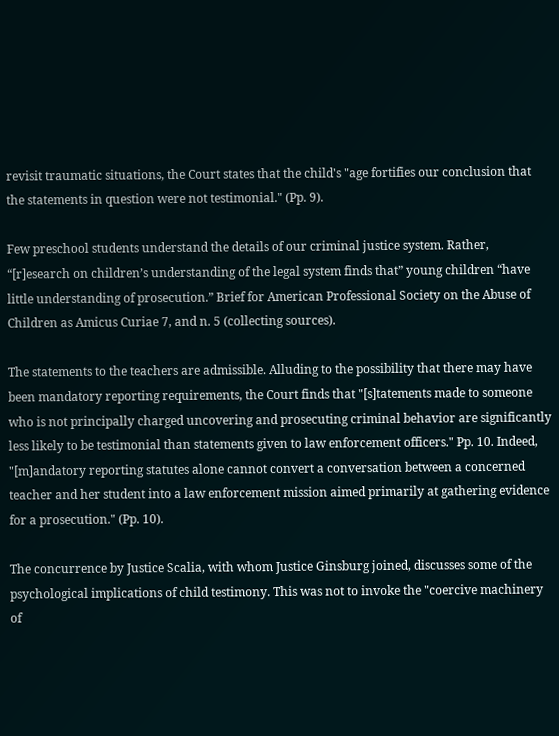revisit traumatic situations, the Court states that the child's "age fortifies our conclusion that the statements in question were not testimonial." (Pp. 9).

Few preschool students understand the details of our criminal justice system. Rather, “[r]esearch on children’s understanding of the legal system finds that” young children “have little understanding of prosecution.” Brief for American Professional Society on the Abuse of Children as Amicus Curiae 7, and n. 5 (collecting sources).

The statements to the teachers are admissible. Alluding to the possibility that there may have been mandatory reporting requirements, the Court finds that "[s]tatements made to someone who is not principally charged uncovering and prosecuting criminal behavior are significantly less likely to be testimonial than statements given to law enforcement officers." Pp. 10. Indeed, "[m]andatory reporting statutes alone cannot convert a conversation between a concerned teacher and her student into a law enforcement mission aimed primarily at gathering evidence for a prosecution." (Pp. 10).

The concurrence by Justice Scalia, with whom Justice Ginsburg joined, discusses some of the psychological implications of child testimony. This was not to invoke the "coercive machinery of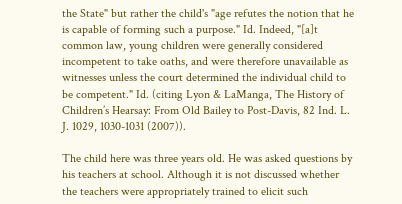the State" but rather the child's "age refutes the notion that he is capable of forming such a purpose." Id. Indeed, "[a]t common law, young children were generally considered incompetent to take oaths, and were therefore unavailable as witnesses unless the court determined the individual child to be competent." Id. (citing Lyon & LaManga, The History of Children’s Hearsay: From Old Bailey to Post-Davis, 82 Ind. L. J. 1029, 1030-1031 (2007)).

The child here was three years old. He was asked questions by his teachers at school. Although it is not discussed whether the teachers were appropriately trained to elicit such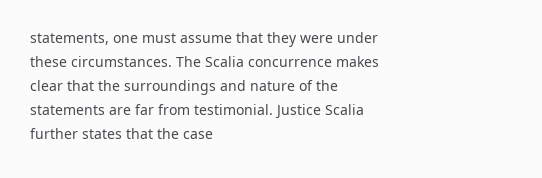statements, one must assume that they were under these circumstances. The Scalia concurrence makes clear that the surroundings and nature of the statements are far from testimonial. Justice Scalia further states that the case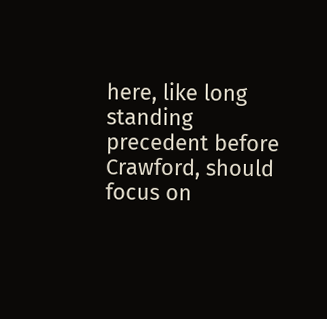here, like long standing precedent before Crawford, should focus on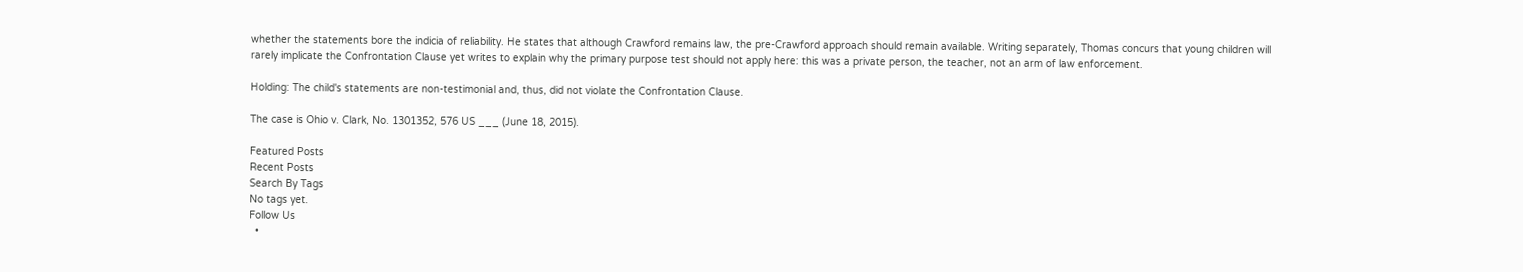whether the statements bore the indicia of reliability. He states that although Crawford remains law, the pre-Crawford approach should remain available. Writing separately, Thomas concurs that young children will rarely implicate the Confrontation Clause yet writes to explain why the primary purpose test should not apply here: this was a private person, the teacher, not an arm of law enforcement.

Holding: The child's statements are non-testimonial and, thus, did not violate the Confrontation Clause.

The case is Ohio v. Clark, No. 1301352, 576 US ___ (June 18, 2015).

Featured Posts
Recent Posts
Search By Tags
No tags yet.
Follow Us
  •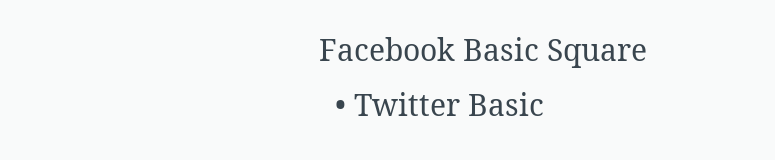Facebook Basic Square
  • Twitter Basic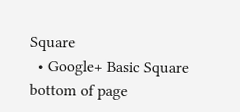Square
  • Google+ Basic Square
bottom of page